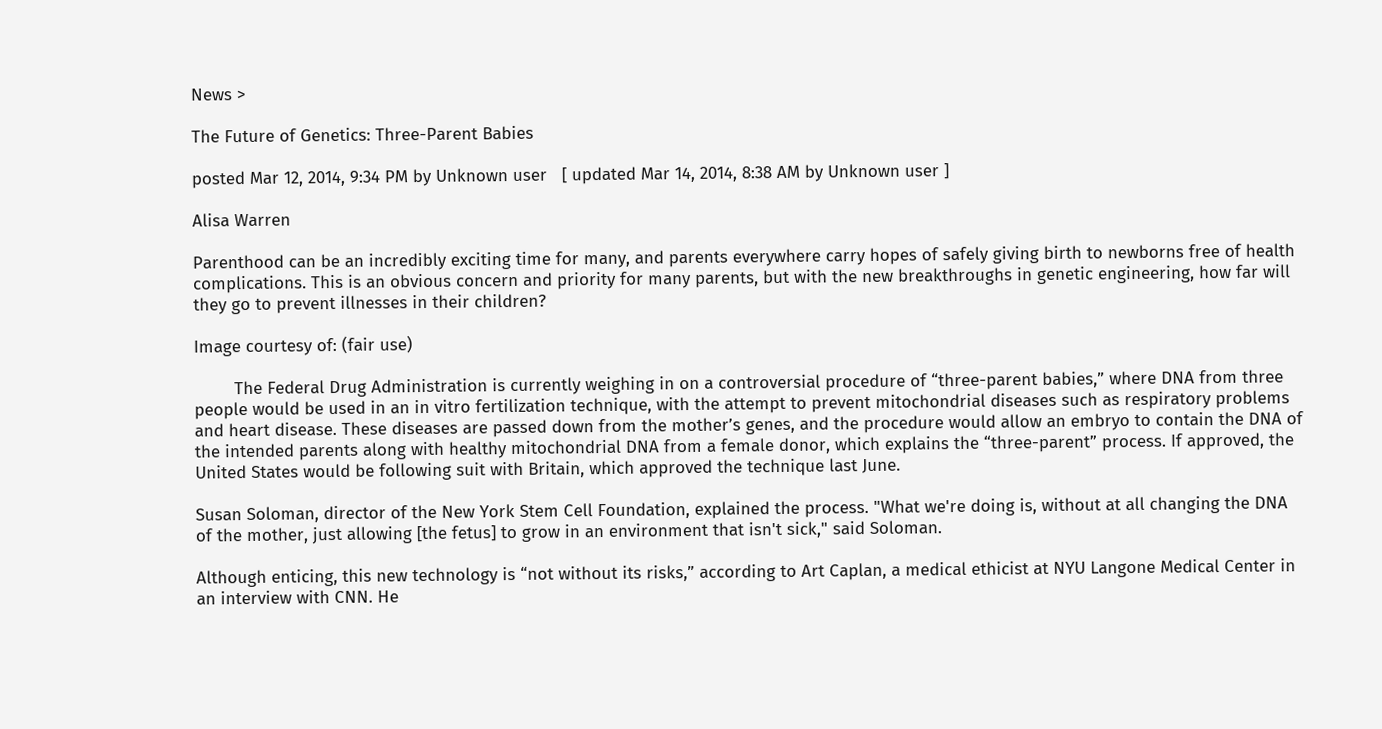News >

The Future of Genetics: Three-Parent Babies

posted Mar 12, 2014, 9:34 PM by Unknown user   [ updated Mar 14, 2014, 8:38 AM by Unknown user ]

Alisa Warren

Parenthood can be an incredibly exciting time for many, and parents everywhere carry hopes of safely giving birth to newborns free of health complications. This is an obvious concern and priority for many parents, but with the new breakthroughs in genetic engineering, how far will they go to prevent illnesses in their children?

Image courtesy of: (fair use)

        The Federal Drug Administration is currently weighing in on a controversial procedure of “three-parent babies,” where DNA from three people would be used in an in vitro fertilization technique, with the attempt to prevent mitochondrial diseases such as respiratory problems and heart disease. These diseases are passed down from the mother’s genes, and the procedure would allow an embryo to contain the DNA of the intended parents along with healthy mitochondrial DNA from a female donor, which explains the “three-parent” process. If approved, the United States would be following suit with Britain, which approved the technique last June.

Susan Soloman, director of the New York Stem Cell Foundation, explained the process. "What we're doing is, without at all changing the DNA of the mother, just allowing [the fetus] to grow in an environment that isn't sick," said Soloman.

Although enticing, this new technology is “not without its risks,” according to Art Caplan, a medical ethicist at NYU Langone Medical Center in an interview with CNN. He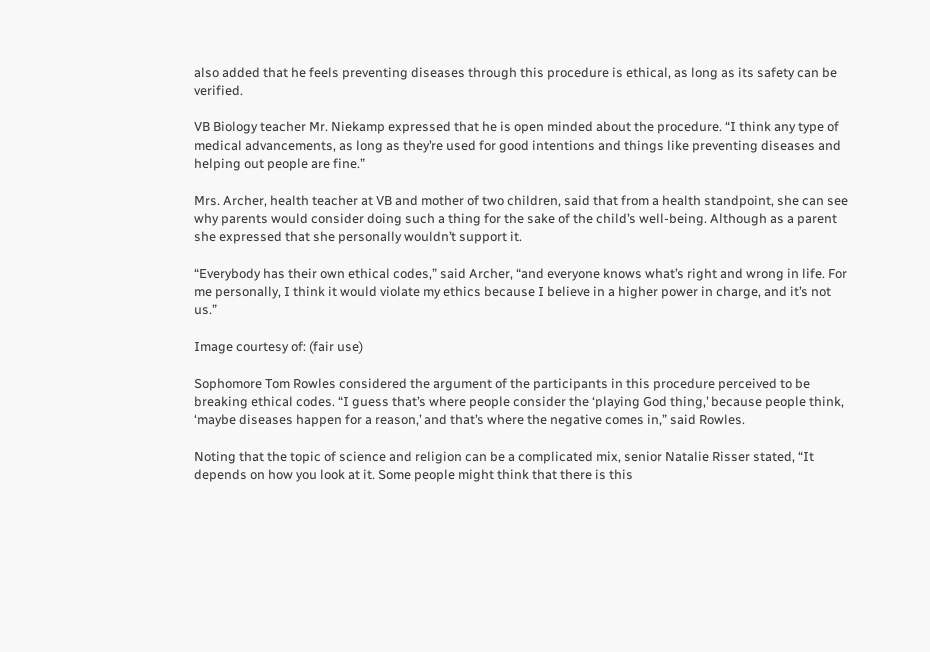also added that he feels preventing diseases through this procedure is ethical, as long as its safety can be verified.

VB Biology teacher Mr. Niekamp expressed that he is open minded about the procedure. “I think any type of medical advancements, as long as they’re used for good intentions and things like preventing diseases and helping out people are fine.”

Mrs. Archer, health teacher at VB and mother of two children, said that from a health standpoint, she can see why parents would consider doing such a thing for the sake of the child’s well-being. Although as a parent she expressed that she personally wouldn’t support it.

“Everybody has their own ethical codes,” said Archer, “and everyone knows what’s right and wrong in life. For me personally, I think it would violate my ethics because I believe in a higher power in charge, and it’s not us.”

Image courtesy of: (fair use)

Sophomore Tom Rowles considered the argument of the participants in this procedure perceived to be breaking ethical codes. “I guess that’s where people consider the ‘playing God thing,’ because people think, ‘maybe diseases happen for a reason,’ and that’s where the negative comes in,” said Rowles.

Noting that the topic of science and religion can be a complicated mix, senior Natalie Risser stated, “It depends on how you look at it. Some people might think that there is this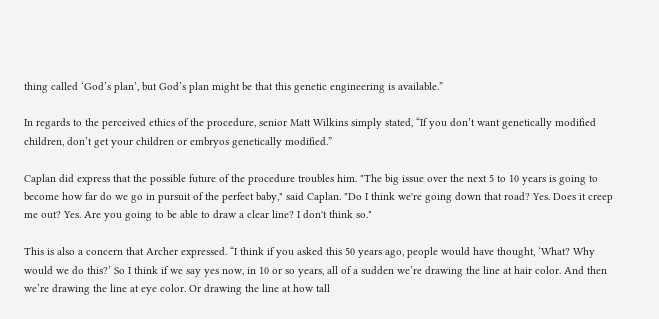thing called ‘God’s plan’, but God’s plan might be that this genetic engineering is available.”

In regards to the perceived ethics of the procedure, senior Matt Wilkins simply stated, “If you don’t want genetically modified children, don’t get your children or embryos genetically modified.”

Caplan did express that the possible future of the procedure troubles him. "The big issue over the next 5 to 10 years is going to become how far do we go in pursuit of the perfect baby," said Caplan. "Do I think we're going down that road? Yes. Does it creep me out? Yes. Are you going to be able to draw a clear line? I don't think so."

This is also a concern that Archer expressed. “I think if you asked this 50 years ago, people would have thought, ‘What? Why would we do this?’ So I think if we say yes now, in 10 or so years, all of a sudden we’re drawing the line at hair color. And then we’re drawing the line at eye color. Or drawing the line at how tall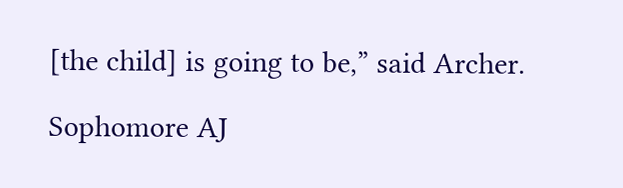[the child] is going to be,” said Archer.

Sophomore AJ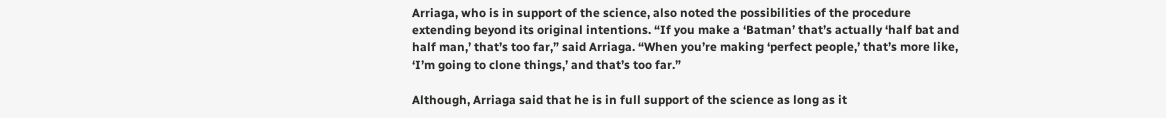Arriaga, who is in support of the science, also noted the possibilities of the procedure extending beyond its original intentions. “If you make a ‘Batman’ that’s actually ‘half bat and half man,’ that’s too far,” said Arriaga. “When you’re making ‘perfect people,’ that’s more like, ‘I’m going to clone things,’ and that’s too far.”

Although, Arriaga said that he is in full support of the science as long as it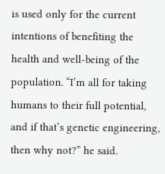is used only for the current intentions of benefiting the health and well-being of the population. “I’m all for taking humans to their full potential, and if that’s genetic engineering, then why not?” he said.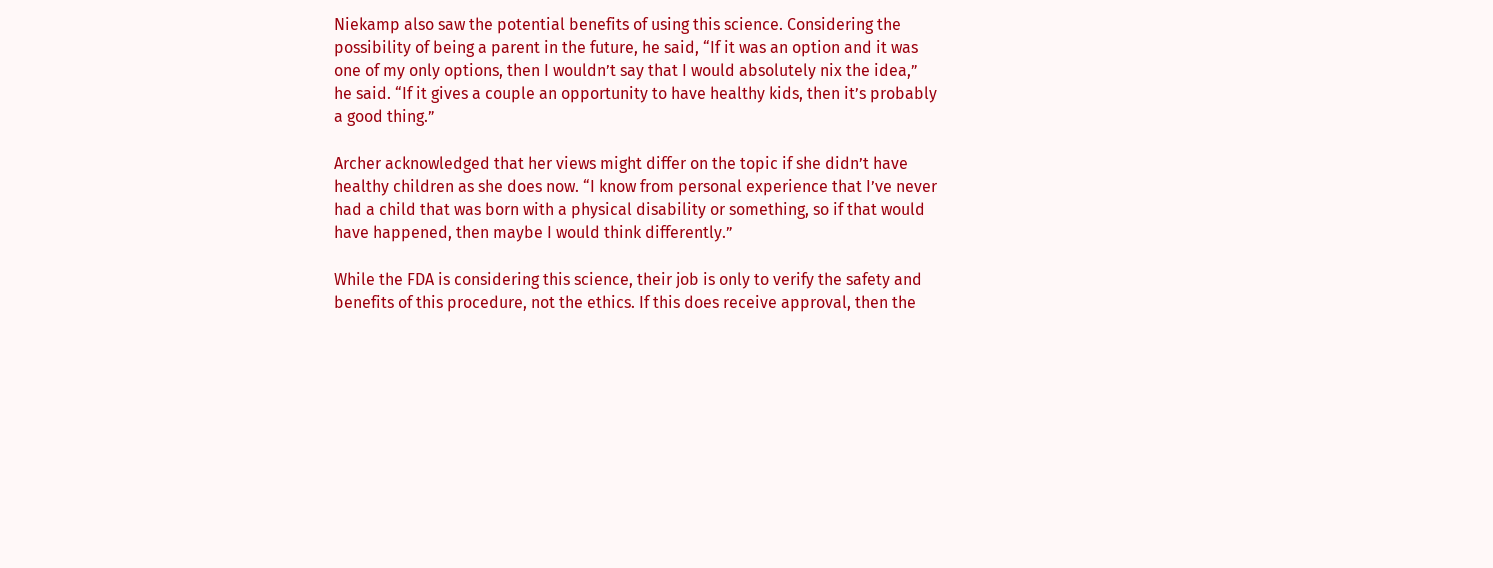Niekamp also saw the potential benefits of using this science. Considering the possibility of being a parent in the future, he said, “If it was an option and it was one of my only options, then I wouldn’t say that I would absolutely nix the idea,” he said. “If it gives a couple an opportunity to have healthy kids, then it’s probably a good thing.”

Archer acknowledged that her views might differ on the topic if she didn’t have healthy children as she does now. “I know from personal experience that I’ve never had a child that was born with a physical disability or something, so if that would have happened, then maybe I would think differently.”

While the FDA is considering this science, their job is only to verify the safety and benefits of this procedure, not the ethics. If this does receive approval, then the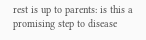rest is up to parents: is this a promising step to disease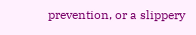prevention, or a slippery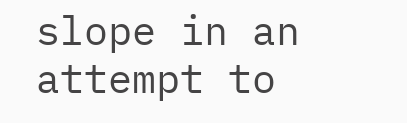slope in an attempt to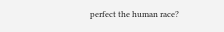perfect the human race?